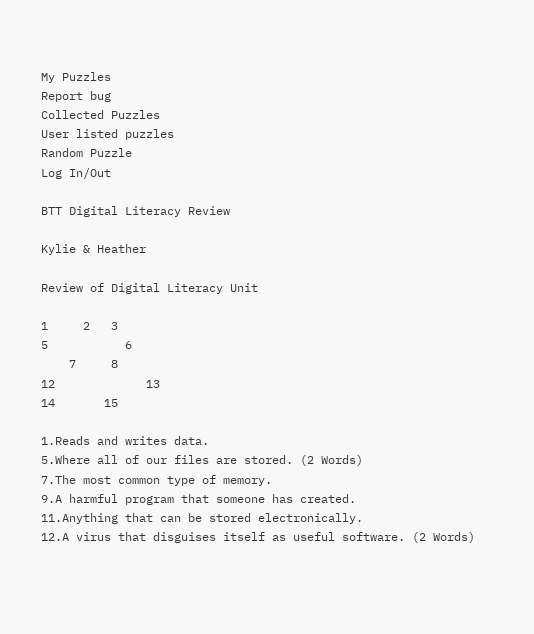My Puzzles
Report bug
Collected Puzzles
User listed puzzles
Random Puzzle
Log In/Out

BTT Digital Literacy Review

Kylie & Heather

Review of Digital Literacy Unit

1     2   3
5           6
    7     8
12             13
14       15

1.Reads and writes data.
5.Where all of our files are stored. (2 Words)
7.The most common type of memory.
9.A harmful program that someone has created.
11.Anything that can be stored electronically.
12.A virus that disguises itself as useful software. (2 Words)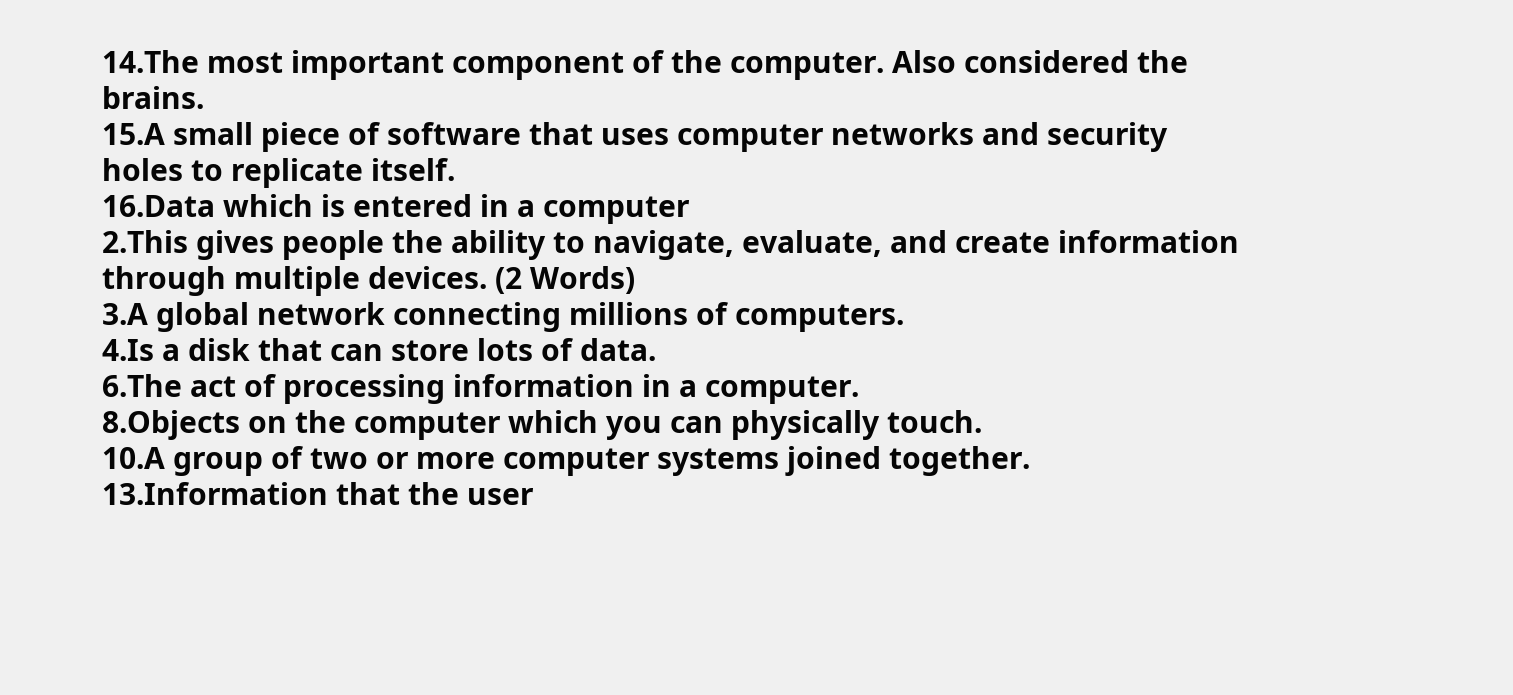14.The most important component of the computer. Also considered the brains.
15.A small piece of software that uses computer networks and security holes to replicate itself.
16.Data which is entered in a computer
2.This gives people the ability to navigate, evaluate, and create information through multiple devices. (2 Words)
3.A global network connecting millions of computers.
4.Is a disk that can store lots of data.
6.The act of processing information in a computer.
8.Objects on the computer which you can physically touch.
10.A group of two or more computer systems joined together.
13.Information that the user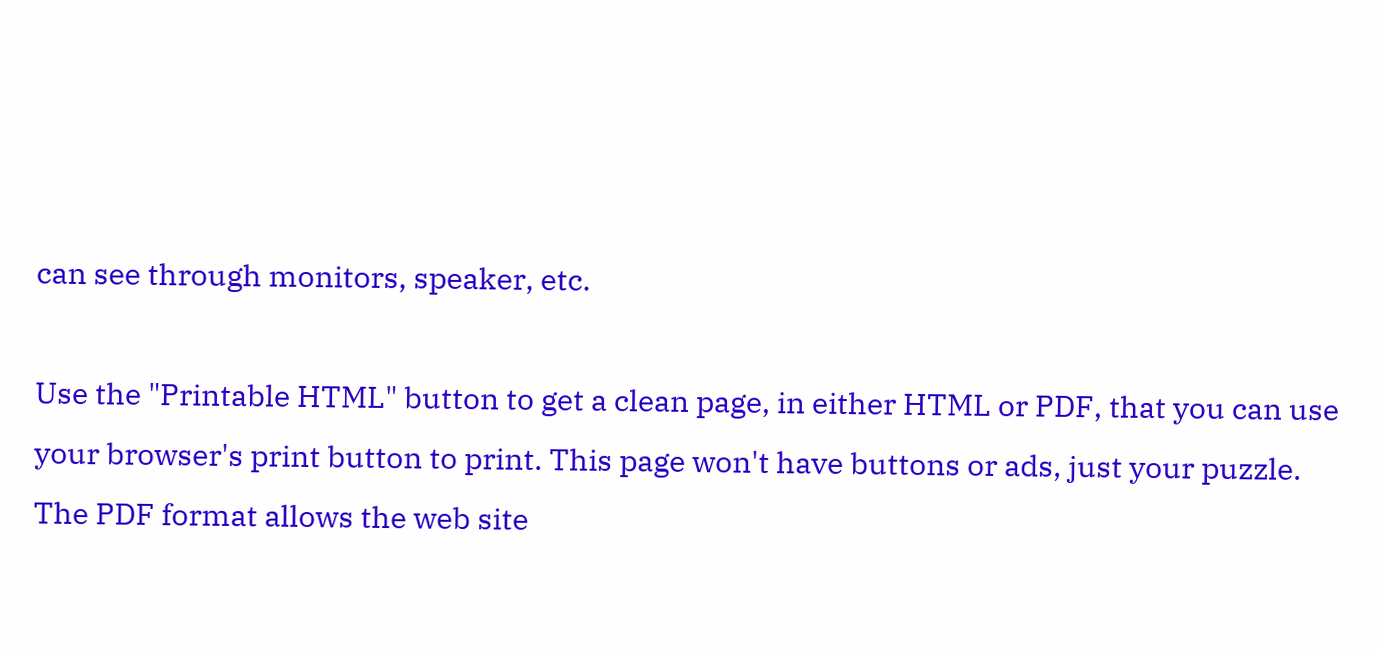can see through monitors, speaker, etc.

Use the "Printable HTML" button to get a clean page, in either HTML or PDF, that you can use your browser's print button to print. This page won't have buttons or ads, just your puzzle. The PDF format allows the web site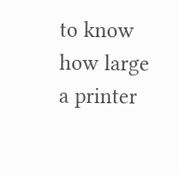to know how large a printer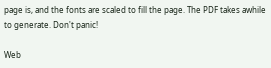page is, and the fonts are scaled to fill the page. The PDF takes awhile to generate. Don't panic!

Web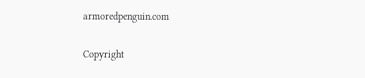armoredpenguin.com

Copyright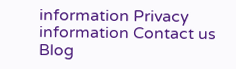information Privacy information Contact us Blog